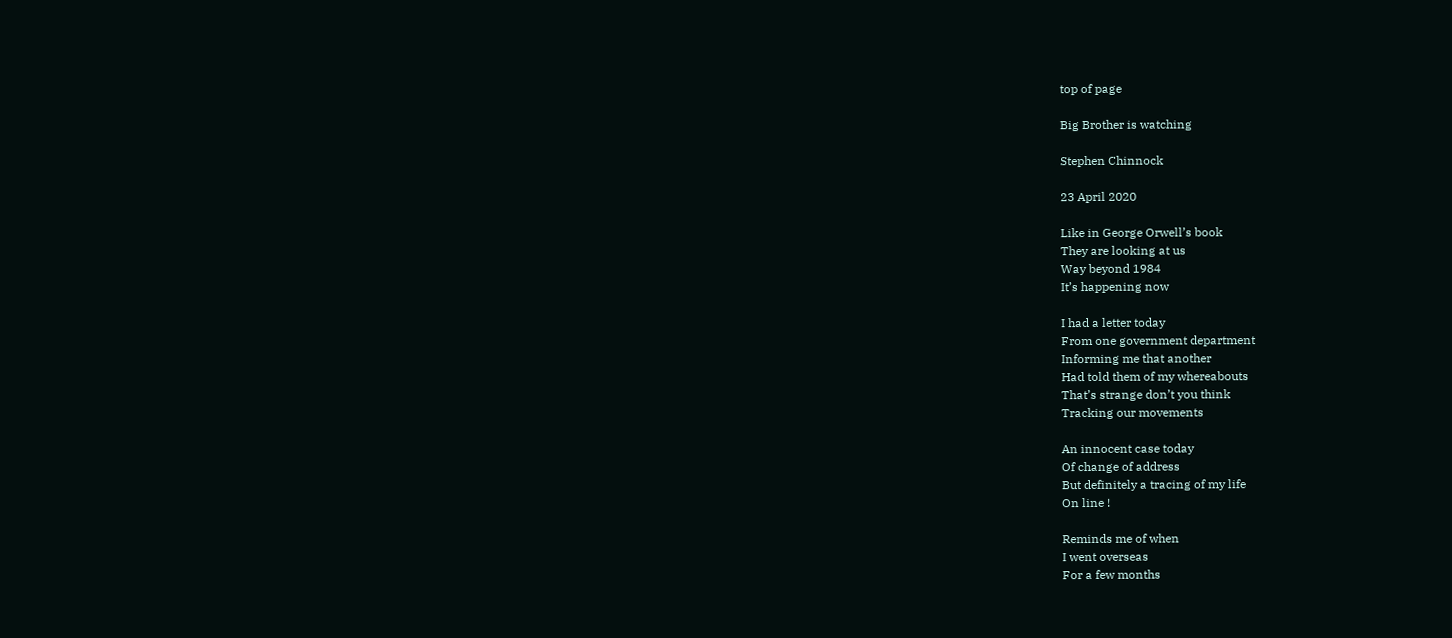top of page

Big Brother is watching

Stephen Chinnock

23 April 2020

Like in George Orwell’s book
They are looking at us
Way beyond 1984
It’s happening now

I had a letter today
From one government department
Informing me that another
Had told them of my whereabouts
That’s strange don’t you think
Tracking our movements

An innocent case today
Of change of address
But definitely a tracing of my life
On line !

Reminds me of when
I went overseas
For a few months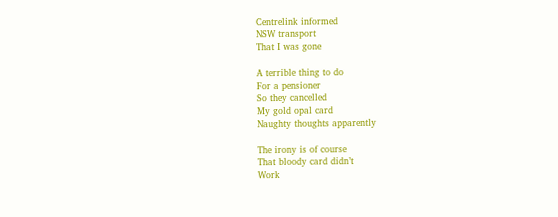Centrelink informed
NSW transport
That I was gone

A terrible thing to do
For a pensioner
So they cancelled
My gold opal card
Naughty thoughts apparently

The irony is of course
That bloody card didn’t
Work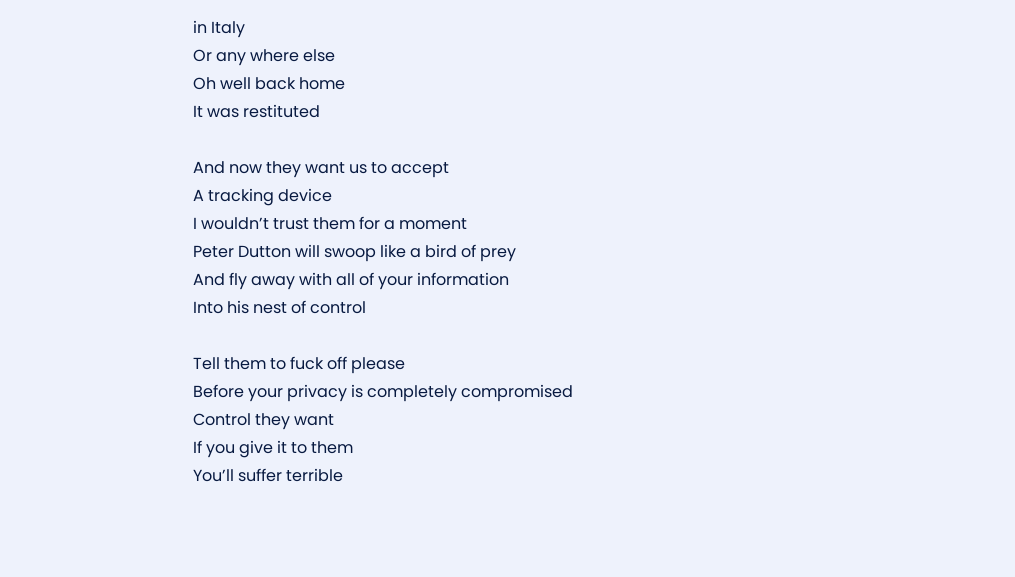in Italy
Or any where else
Oh well back home
It was restituted

And now they want us to accept
A tracking device
I wouldn’t trust them for a moment
Peter Dutton will swoop like a bird of prey
And fly away with all of your information
Into his nest of control

Tell them to fuck off please
Before your privacy is completely compromised
Control they want
If you give it to them
You’ll suffer terrible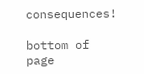consequences!

bottom of page